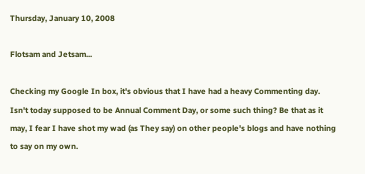Thursday, January 10, 2008

Flotsam and Jetsam...

Checking my Google In box, it's obvious that I have had a heavy Commenting day. Isn't today supposed to be Annual Comment Day, or some such thing? Be that as it may, I fear I have shot my wad (as They say) on other people's blogs and have nothing to say on my own.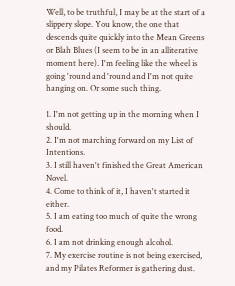Well, to be truthful, I may be at the start of a slippery slope. You know, the one that descends quite quickly into the Mean Greens or Blah Blues (I seem to be in an alliterative moment here). I'm feeling like the wheel is going 'round and 'round and I'm not quite hanging on. Or some such thing.

1. I'm not getting up in the morning when I should.
2. I'm not marching forward on my List of Intentions.
3. I still haven't finished the Great American Novel.
4. Come to think of it, I haven't started it either.
5. I am eating too much of quite the wrong food.
6. I am not drinking enough alcohol.
7. My exercise routine is not being exercised, and my Pilates Reformer is gathering dust.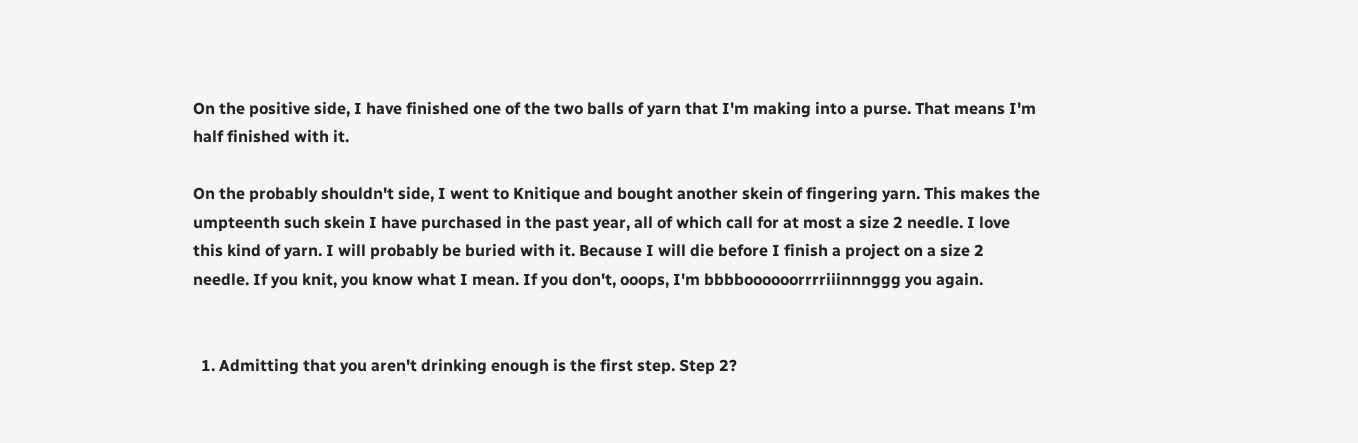On the positive side, I have finished one of the two balls of yarn that I'm making into a purse. That means I'm half finished with it.

On the probably shouldn't side, I went to Knitique and bought another skein of fingering yarn. This makes the umpteenth such skein I have purchased in the past year, all of which call for at most a size 2 needle. I love this kind of yarn. I will probably be buried with it. Because I will die before I finish a project on a size 2 needle. If you knit, you know what I mean. If you don't, ooops, I'm bbbboooooorrrriiinnnggg you again.


  1. Admitting that you aren't drinking enough is the first step. Step 2?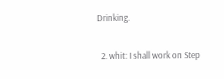Drinking.

  2. whit: I shall work on Step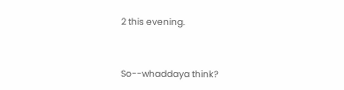2 this evening.


So--whaddaya think?